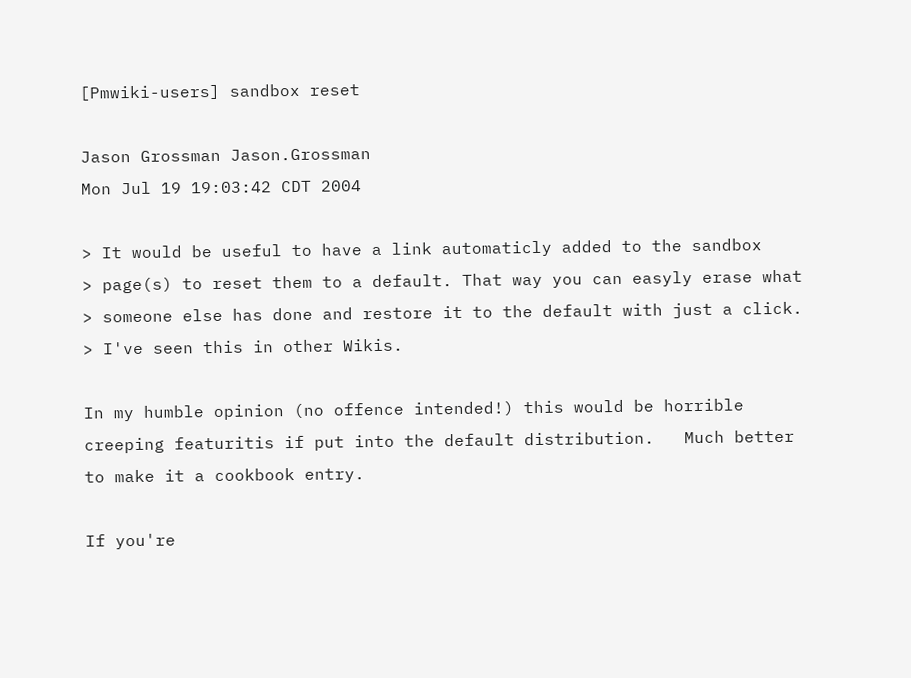[Pmwiki-users] sandbox reset

Jason Grossman Jason.Grossman
Mon Jul 19 19:03:42 CDT 2004

> It would be useful to have a link automaticly added to the sandbox
> page(s) to reset them to a default. That way you can easyly erase what
> someone else has done and restore it to the default with just a click.
> I've seen this in other Wikis.

In my humble opinion (no offence intended!) this would be horrible
creeping featuritis if put into the default distribution.   Much better
to make it a cookbook entry.

If you're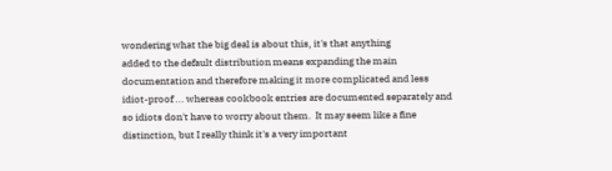wondering what the big deal is about this, it's that anything
added to the default distribution means expanding the main
documentation and therefore making it more complicated and less
idiot-proof ... whereas cookbook entries are documented separately and
so idiots don't have to worry about them.  It may seem like a fine
distinction, but I really think it's a very important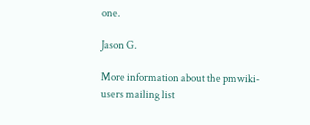one.

Jason G.

More information about the pmwiki-users mailing list